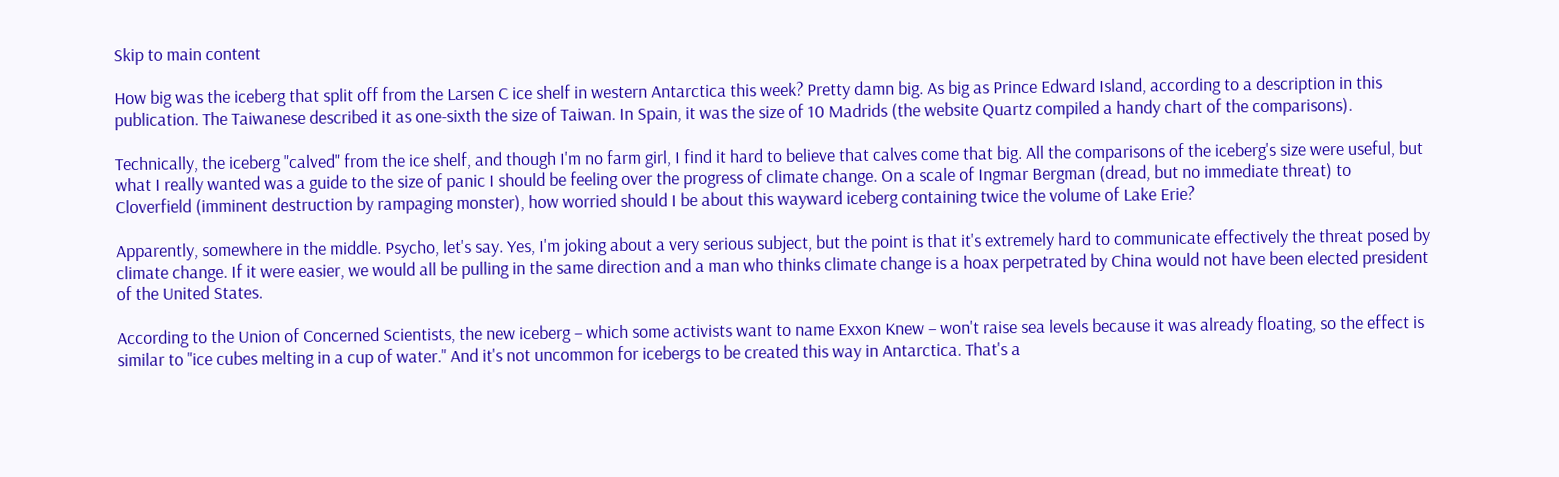Skip to main content

How big was the iceberg that split off from the Larsen C ice shelf in western Antarctica this week? Pretty damn big. As big as Prince Edward Island, according to a description in this publication. The Taiwanese described it as one-sixth the size of Taiwan. In Spain, it was the size of 10 Madrids (the website Quartz compiled a handy chart of the comparisons).

Technically, the iceberg "calved" from the ice shelf, and though I'm no farm girl, I find it hard to believe that calves come that big. All the comparisons of the iceberg's size were useful, but what I really wanted was a guide to the size of panic I should be feeling over the progress of climate change. On a scale of Ingmar Bergman (dread, but no immediate threat) to Cloverfield (imminent destruction by rampaging monster), how worried should I be about this wayward iceberg containing twice the volume of Lake Erie?

Apparently, somewhere in the middle. Psycho, let's say. Yes, I'm joking about a very serious subject, but the point is that it's extremely hard to communicate effectively the threat posed by climate change. If it were easier, we would all be pulling in the same direction and a man who thinks climate change is a hoax perpetrated by China would not have been elected president of the United States.

According to the Union of Concerned Scientists, the new iceberg – which some activists want to name Exxon Knew – won't raise sea levels because it was already floating, so the effect is similar to "ice cubes melting in a cup of water." And it's not uncommon for icebergs to be created this way in Antarctica. That's a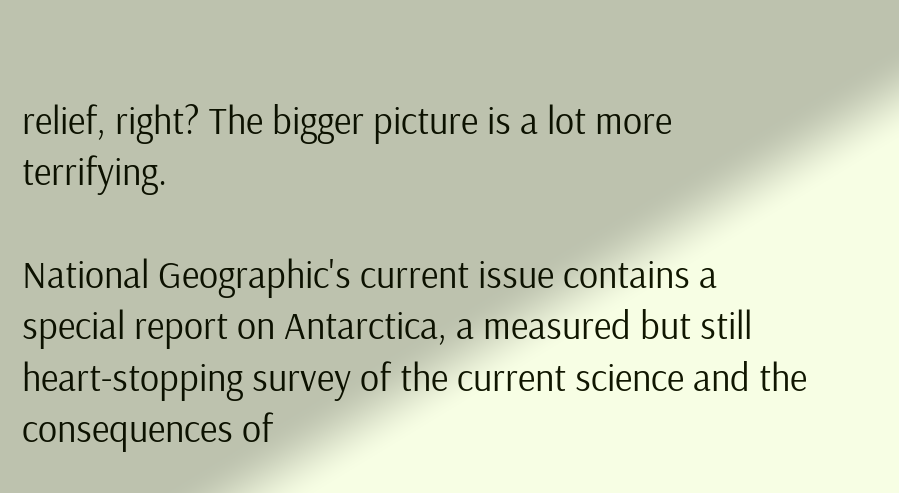relief, right? The bigger picture is a lot more terrifying.

National Geographic's current issue contains a special report on Antarctica, a measured but still heart-stopping survey of the current science and the consequences of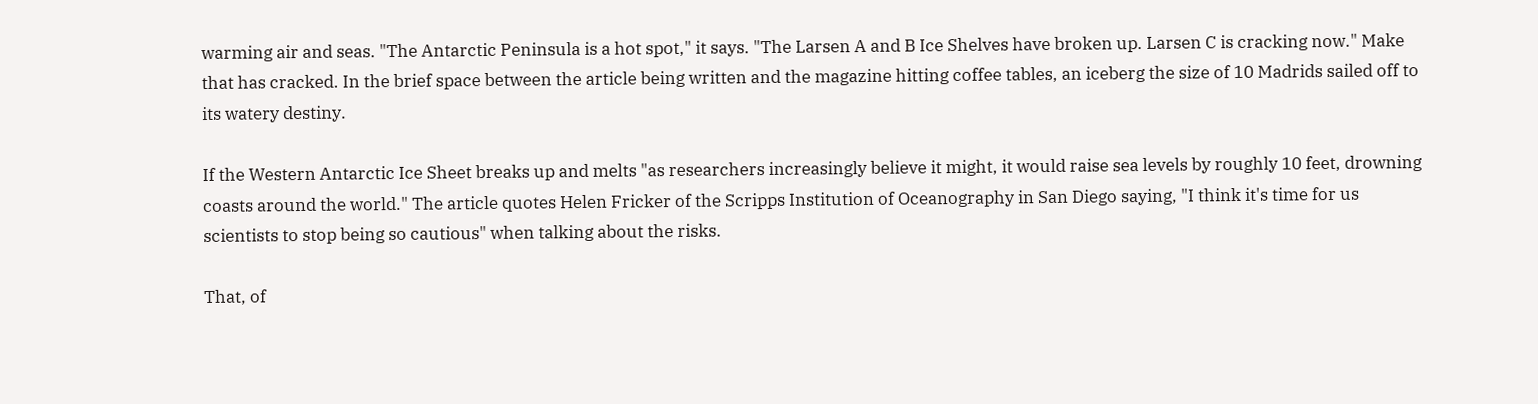warming air and seas. "The Antarctic Peninsula is a hot spot," it says. "The Larsen A and B Ice Shelves have broken up. Larsen C is cracking now." Make that has cracked. In the brief space between the article being written and the magazine hitting coffee tables, an iceberg the size of 10 Madrids sailed off to its watery destiny.

If the Western Antarctic Ice Sheet breaks up and melts "as researchers increasingly believe it might, it would raise sea levels by roughly 10 feet, drowning coasts around the world." The article quotes Helen Fricker of the Scripps Institution of Oceanography in San Diego saying, "I think it's time for us scientists to stop being so cautious" when talking about the risks.

That, of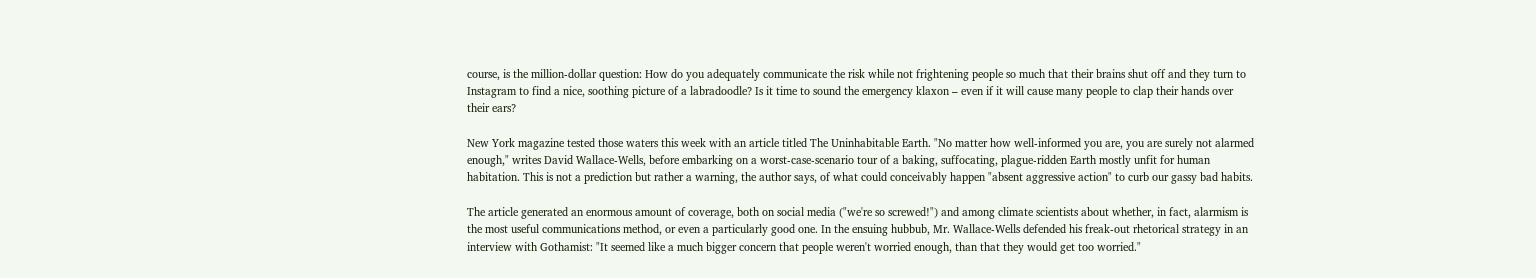course, is the million-dollar question: How do you adequately communicate the risk while not frightening people so much that their brains shut off and they turn to Instagram to find a nice, soothing picture of a labradoodle? Is it time to sound the emergency klaxon – even if it will cause many people to clap their hands over their ears?

New York magazine tested those waters this week with an article titled The Uninhabitable Earth. "No matter how well-informed you are, you are surely not alarmed enough," writes David Wallace-Wells, before embarking on a worst-case-scenario tour of a baking, suffocating, plague-ridden Earth mostly unfit for human habitation. This is not a prediction but rather a warning, the author says, of what could conceivably happen "absent aggressive action" to curb our gassy bad habits.

The article generated an enormous amount of coverage, both on social media ("we're so screwed!") and among climate scientists about whether, in fact, alarmism is the most useful communications method, or even a particularly good one. In the ensuing hubbub, Mr. Wallace-Wells defended his freak-out rhetorical strategy in an interview with Gothamist: "It seemed like a much bigger concern that people weren't worried enough, than that they would get too worried."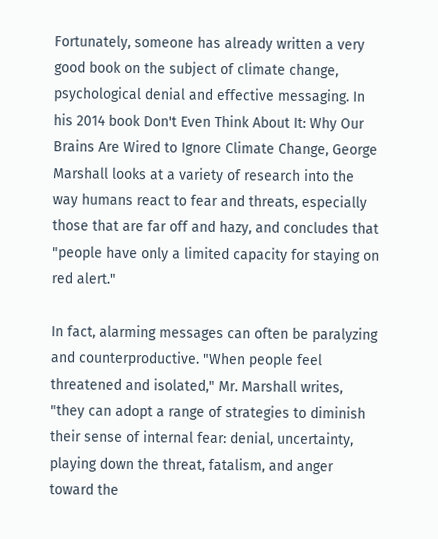Fortunately, someone has already written a very good book on the subject of climate change, psychological denial and effective messaging. In his 2014 book Don't Even Think About It: Why Our Brains Are Wired to Ignore Climate Change, George Marshall looks at a variety of research into the way humans react to fear and threats, especially those that are far off and hazy, and concludes that "people have only a limited capacity for staying on red alert."

In fact, alarming messages can often be paralyzing and counterproductive. "When people feel threatened and isolated," Mr. Marshall writes, "they can adopt a range of strategies to diminish their sense of internal fear: denial, uncertainty, playing down the threat, fatalism, and anger toward the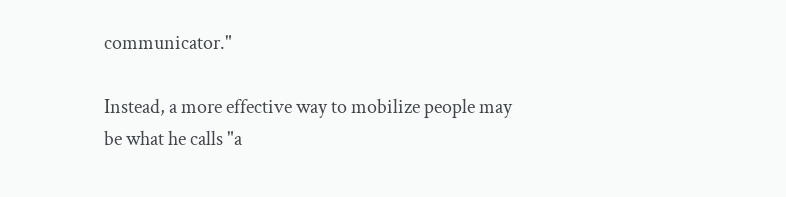communicator."

Instead, a more effective way to mobilize people may be what he calls "a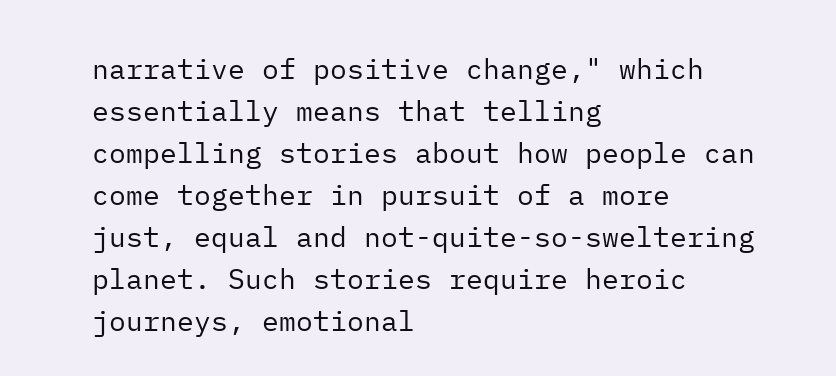narrative of positive change," which essentially means that telling compelling stories about how people can come together in pursuit of a more just, equal and not-quite-so-sweltering planet. Such stories require heroic journeys, emotional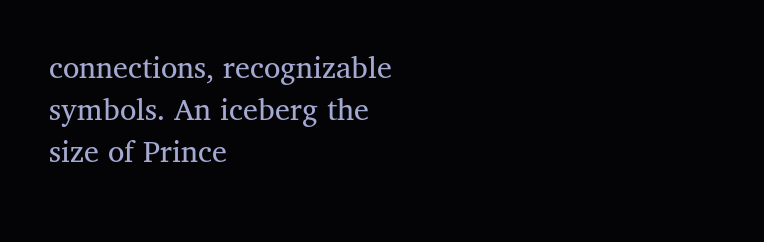connections, recognizable symbols. An iceberg the size of Prince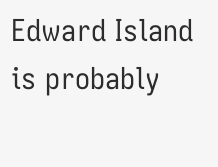Edward Island is probably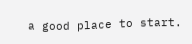a good place to start.